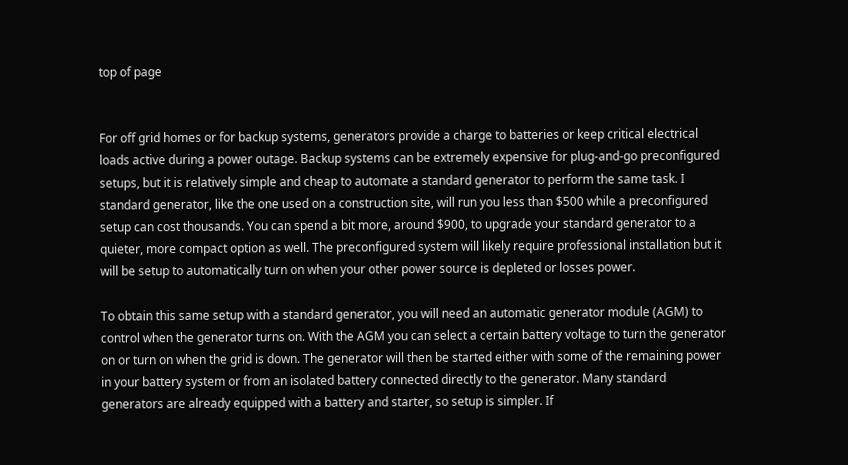top of page


For off grid homes or for backup systems, generators provide a charge to batteries or keep critical electrical loads active during a power outage. Backup systems can be extremely expensive for plug-and-go preconfigured setups, but it is relatively simple and cheap to automate a standard generator to perform the same task. I standard generator, like the one used on a construction site, will run you less than $500 while a preconfigured setup can cost thousands. You can spend a bit more, around $900, to upgrade your standard generator to a quieter, more compact option as well. The preconfigured system will likely require professional installation but it will be setup to automatically turn on when your other power source is depleted or losses power.

To obtain this same setup with a standard generator, you will need an automatic generator module (AGM) to control when the generator turns on. With the AGM you can select a certain battery voltage to turn the generator on or turn on when the grid is down. The generator will then be started either with some of the remaining power in your battery system or from an isolated battery connected directly to the generator. Many standard generators are already equipped with a battery and starter, so setup is simpler. If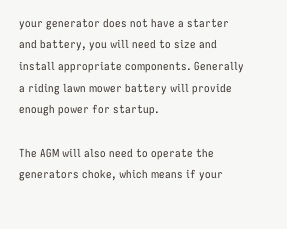your generator does not have a starter and battery, you will need to size and install appropriate components. Generally a riding lawn mower battery will provide enough power for startup.

The AGM will also need to operate the generators choke, which means if your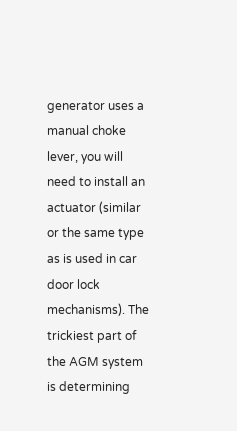generator uses a manual choke lever, you will need to install an actuator (similar or the same type as is used in car door lock mechanisms). The trickiest part of the AGM system is determining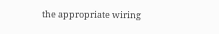the appropriate wiring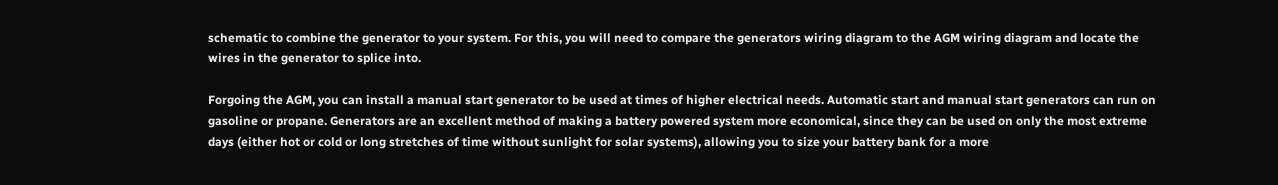schematic to combine the generator to your system. For this, you will need to compare the generators wiring diagram to the AGM wiring diagram and locate the wires in the generator to splice into.

Forgoing the AGM, you can install a manual start generator to be used at times of higher electrical needs. Automatic start and manual start generators can run on gasoline or propane. Generators are an excellent method of making a battery powered system more economical, since they can be used on only the most extreme days (either hot or cold or long stretches of time without sunlight for solar systems), allowing you to size your battery bank for a more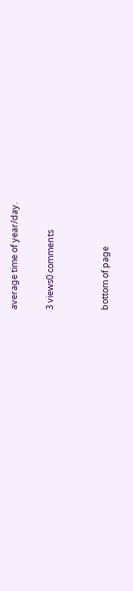average time of year/day.

3 views0 comments


bottom of page